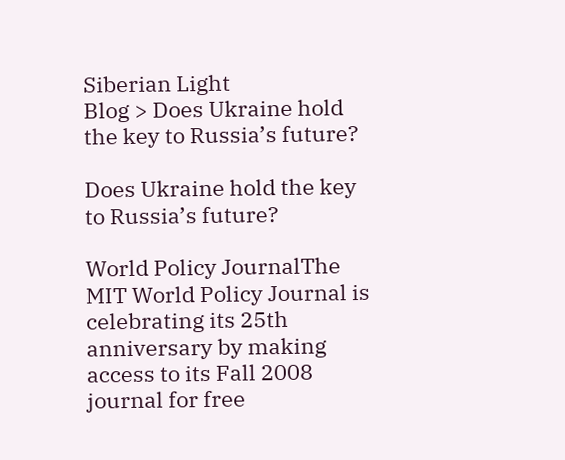Siberian Light
Blog > Does Ukraine hold the key to Russia’s future?

Does Ukraine hold the key to Russia’s future?

World Policy JournalThe MIT World Policy Journal is celebrating its 25th anniversary by making access to its Fall 2008 journal for free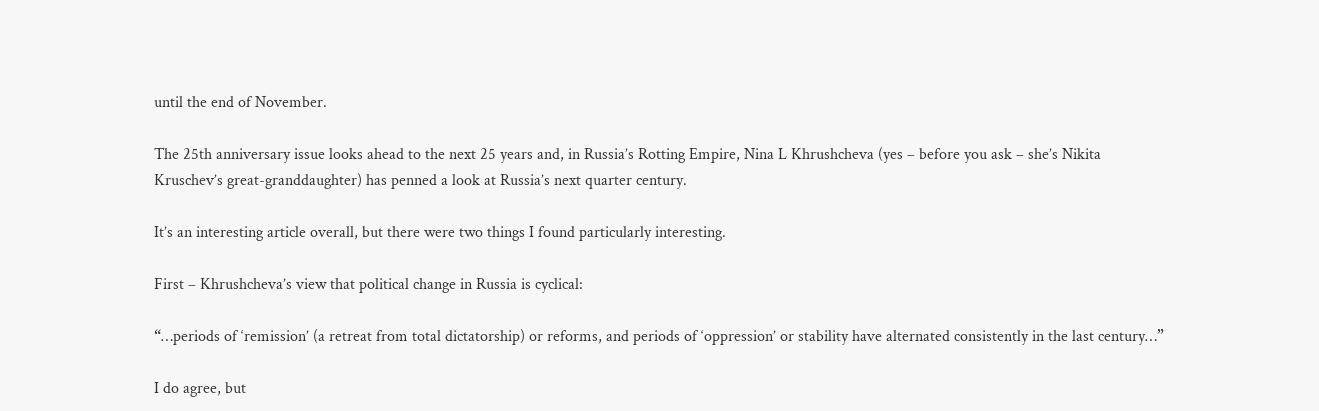until the end of November.

The 25th anniversary issue looks ahead to the next 25 years and, in Russia’s Rotting Empire, Nina L Khrushcheva (yes – before you ask – she’s Nikita Kruschev’s great-granddaughter) has penned a look at Russia’s next quarter century.

It’s an interesting article overall, but there were two things I found particularly interesting.

First – Khrushcheva’s view that political change in Russia is cyclical:

“…periods of ‘remission’ (a retreat from total dictatorship) or reforms, and periods of ‘oppression’ or stability have alternated consistently in the last century…”

I do agree, but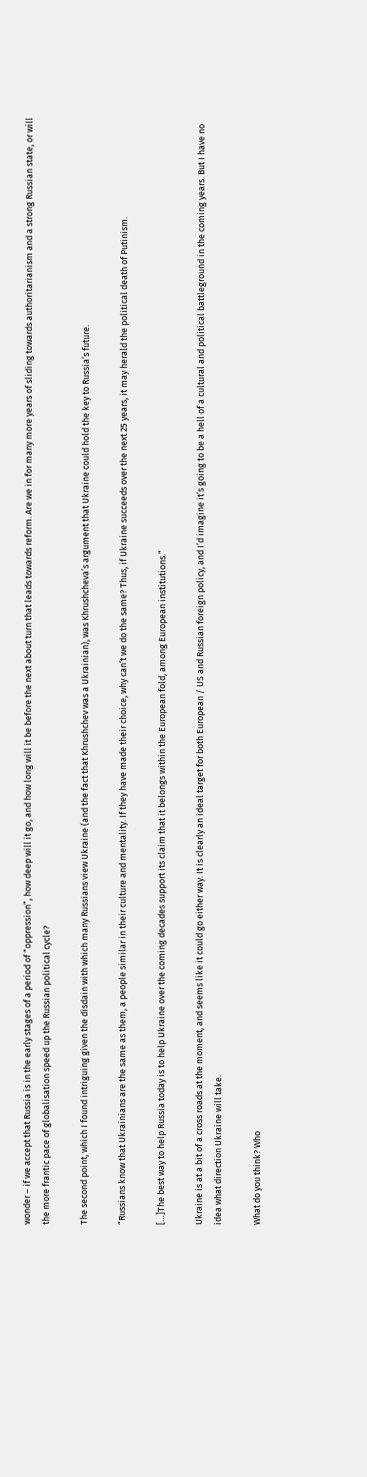wonder – if we accept that Russia is in the early stages of a period of “oppression”, how deep will it go, and how long will it be before the next about turn that leads towards reform. Are we in for many more years of sliding towards authoritarianism and a strong Russian state, or will the more frantic pace of globalisation speed up the Russian political cycle?

The second point, which I found intriguing given the disdain with which many Russians view Ukraine (and the fact that Khrushchev was a Ukrainian), was Khrushcheva’s argument that Ukraine could hold the key to Russia’s future.

“Russians know that Ukrainians are the same as them, a people similar in their culture and mentality. If they have made their choice, why can’t we do the same? Thus, if Ukraine succeeds over the next 25 years, it may herald the political death of Putinism.

[…]The best way to help Russia today is to help Ukraine over the coming decades support its claim that it belongs within the European fold, among European institutions.”

Ukraine is at a bit of a cross roads at the moment, and seems like it could go either way. It is clearly an ideal target for both European / US and Russian foreign policy, and I’d imagine it’s going to be a hell of a cultural and political battleground in the coming years. But I have no idea what direction Ukraine will take.

What do you think? Who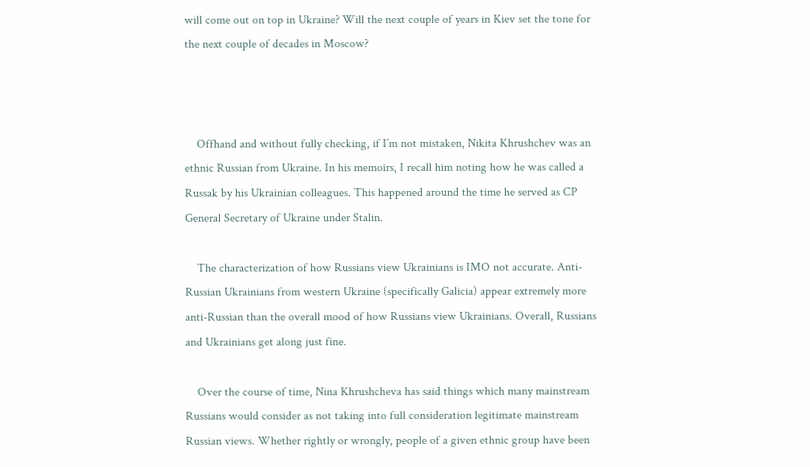will come out on top in Ukraine? Will the next couple of years in Kiev set the tone for the next couple of decades in Moscow?



    Offhand and without fully checking, if I’m not mistaken, Nikita Khrushchev was an ethnic Russian from Ukraine. In his memoirs, I recall him noting how he was called a Russak by his Ukrainian colleagues. This happened around the time he served as CP General Secretary of Ukraine under Stalin.

    The characterization of how Russians view Ukrainians is IMO not accurate. Anti-Russian Ukrainians from western Ukraine (specifically Galicia) appear extremely more anti-Russian than the overall mood of how Russians view Ukrainians. Overall, Russians and Ukrainians get along just fine.

    Over the course of time, Nina Khrushcheva has said things which many mainstream Russians would consider as not taking into full consideration legitimate mainstream Russian views. Whether rightly or wrongly, people of a given ethnic group have been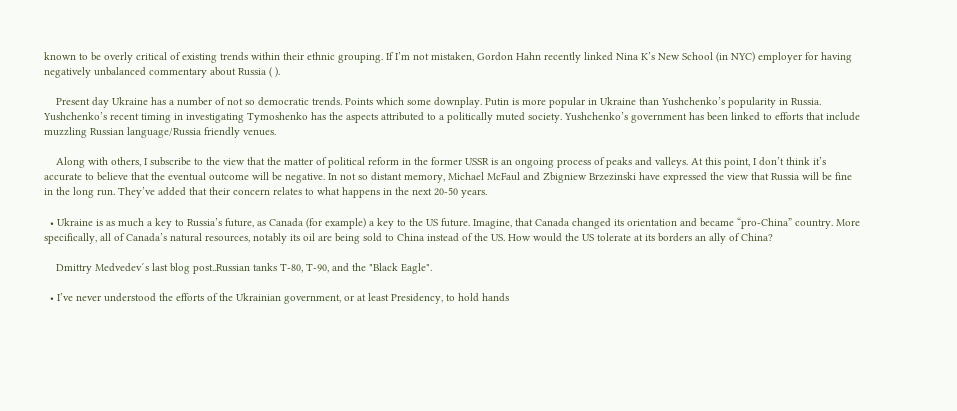known to be overly critical of existing trends within their ethnic grouping. If I’m not mistaken, Gordon Hahn recently linked Nina K’s New School (in NYC) employer for having negatively unbalanced commentary about Russia ( ).

    Present day Ukraine has a number of not so democratic trends. Points which some downplay. Putin is more popular in Ukraine than Yushchenko’s popularity in Russia. Yushchenko’s recent timing in investigating Tymoshenko has the aspects attributed to a politically muted society. Yushchenko’s government has been linked to efforts that include muzzling Russian language/Russia friendly venues.

    Along with others, I subscribe to the view that the matter of political reform in the former USSR is an ongoing process of peaks and valleys. At this point, I don’t think it’s accurate to believe that the eventual outcome will be negative. In not so distant memory, Michael McFaul and Zbigniew Brzezinski have expressed the view that Russia will be fine in the long run. They’ve added that their concern relates to what happens in the next 20-50 years.

  • Ukraine is as much a key to Russia’s future, as Canada (for example) a key to the US future. Imagine, that Canada changed its orientation and became “pro-China” country. More specifically, all of Canada’s natural resources, notably its oil are being sold to China instead of the US. How would the US tolerate at its borders an ally of China?

    Dmittry Medvedev´s last blog post..Russian tanks T-80, T-90, and the "Black Eagle".

  • I’ve never understood the efforts of the Ukrainian government, or at least Presidency, to hold hands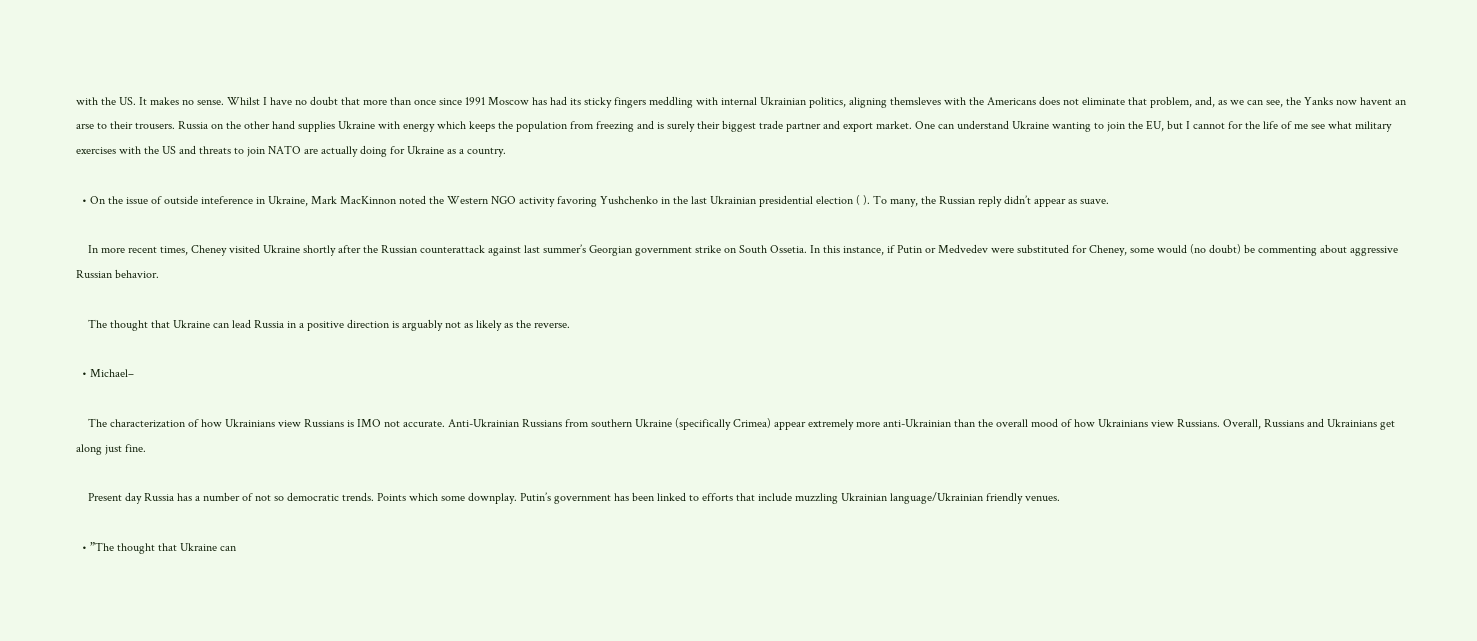with the US. It makes no sense. Whilst I have no doubt that more than once since 1991 Moscow has had its sticky fingers meddling with internal Ukrainian politics, aligning themsleves with the Americans does not eliminate that problem, and, as we can see, the Yanks now havent an arse to their trousers. Russia on the other hand supplies Ukraine with energy which keeps the population from freezing and is surely their biggest trade partner and export market. One can understand Ukraine wanting to join the EU, but I cannot for the life of me see what military exercises with the US and threats to join NATO are actually doing for Ukraine as a country.

  • On the issue of outside inteference in Ukraine, Mark MacKinnon noted the Western NGO activity favoring Yushchenko in the last Ukrainian presidential election ( ). To many, the Russian reply didn’t appear as suave.

    In more recent times, Cheney visited Ukraine shortly after the Russian counterattack against last summer’s Georgian government strike on South Ossetia. In this instance, if Putin or Medvedev were substituted for Cheney, some would (no doubt) be commenting about aggressive Russian behavior.

    The thought that Ukraine can lead Russia in a positive direction is arguably not as likely as the reverse.

  • Michael–

    The characterization of how Ukrainians view Russians is IMO not accurate. Anti-Ukrainian Russians from southern Ukraine (specifically Crimea) appear extremely more anti-Ukrainian than the overall mood of how Ukrainians view Russians. Overall, Russians and Ukrainians get along just fine.

    Present day Russia has a number of not so democratic trends. Points which some downplay. Putin’s government has been linked to efforts that include muzzling Ukrainian language/Ukrainian friendly venues.

  • ”The thought that Ukraine can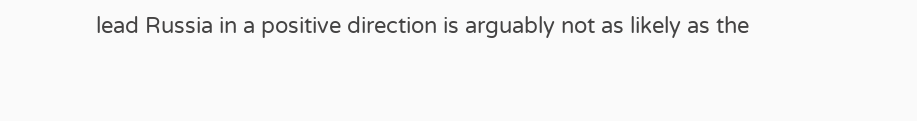lead Russia in a positive direction is arguably not as likely as the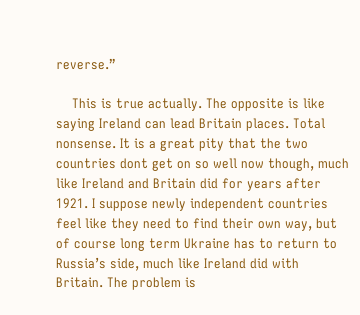reverse.”

    This is true actually. The opposite is like saying Ireland can lead Britain places. Total nonsense. It is a great pity that the two countries dont get on so well now though, much like Ireland and Britain did for years after 1921. I suppose newly independent countries feel like they need to find their own way, but of course long term Ukraine has to return to Russia’s side, much like Ireland did with Britain. The problem is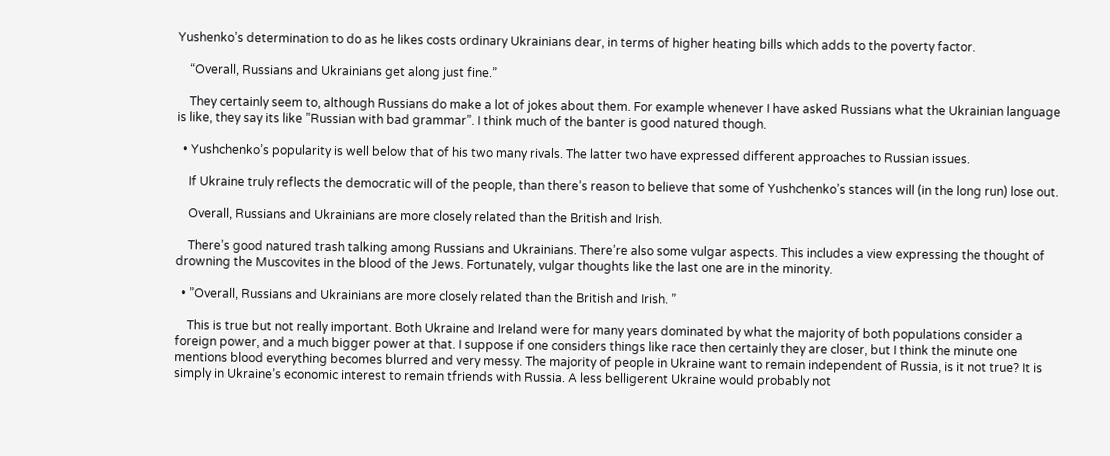Yushenko’s determination to do as he likes costs ordinary Ukrainians dear, in terms of higher heating bills which adds to the poverty factor.

    “Overall, Russians and Ukrainians get along just fine.”

    They certainly seem to, although Russians do make a lot of jokes about them. For example whenever I have asked Russians what the Ukrainian language is like, they say its like ”Russian with bad grammar”. I think much of the banter is good natured though.

  • Yushchenko’s popularity is well below that of his two many rivals. The latter two have expressed different approaches to Russian issues.

    If Ukraine truly reflects the democratic will of the people, than there’s reason to believe that some of Yushchenko’s stances will (in the long run) lose out.

    Overall, Russians and Ukrainians are more closely related than the British and Irish.

    There’s good natured trash talking among Russians and Ukrainians. There’re also some vulgar aspects. This includes a view expressing the thought of drowning the Muscovites in the blood of the Jews. Fortunately, vulgar thoughts like the last one are in the minority.

  • ”Overall, Russians and Ukrainians are more closely related than the British and Irish. ”

    This is true but not really important. Both Ukraine and Ireland were for many years dominated by what the majority of both populations consider a foreign power, and a much bigger power at that. I suppose if one considers things like race then certainly they are closer, but I think the minute one mentions blood everything becomes blurred and very messy. The majority of people in Ukraine want to remain independent of Russia, is it not true? It is simply in Ukraine’s economic interest to remain tfriends with Russia. A less belligerent Ukraine would probably not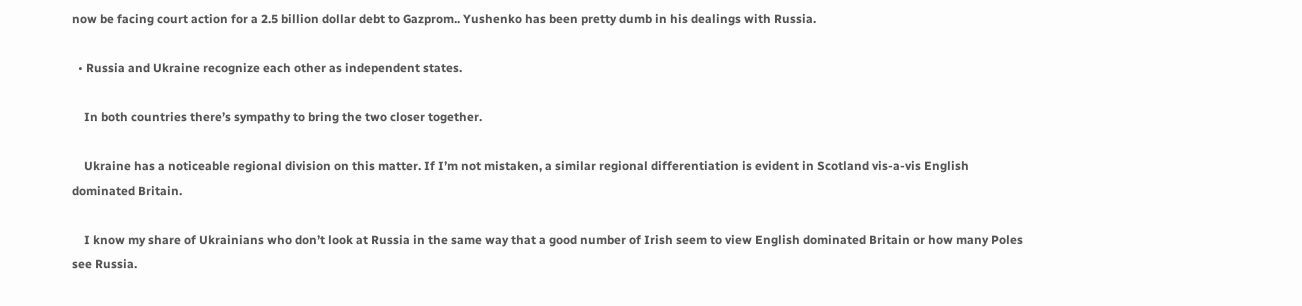now be facing court action for a 2.5 billion dollar debt to Gazprom.. Yushenko has been pretty dumb in his dealings with Russia.

  • Russia and Ukraine recognize each other as independent states.

    In both countries there’s sympathy to bring the two closer together.

    Ukraine has a noticeable regional division on this matter. If I’m not mistaken, a similar regional differentiation is evident in Scotland vis-a-vis English dominated Britain.

    I know my share of Ukrainians who don’t look at Russia in the same way that a good number of Irish seem to view English dominated Britain or how many Poles see Russia.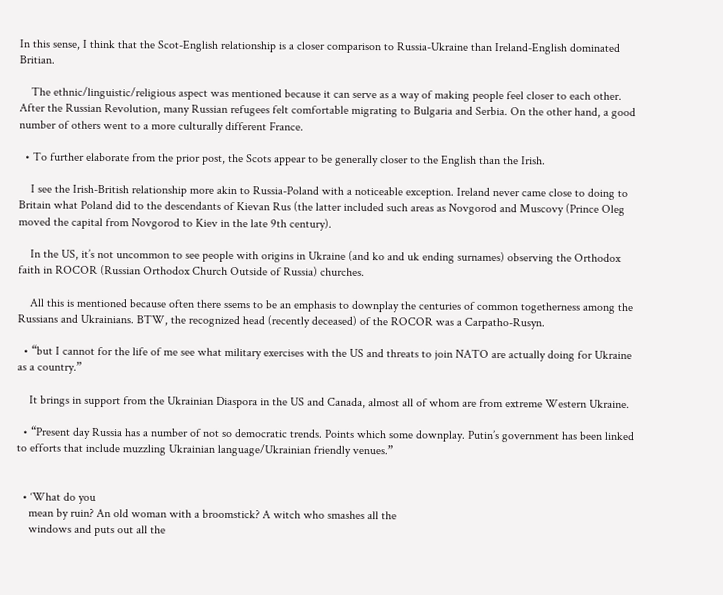In this sense, I think that the Scot-English relationship is a closer comparison to Russia-Ukraine than Ireland-English dominated Britian.

    The ethnic/linguistic/religious aspect was mentioned because it can serve as a way of making people feel closer to each other. After the Russian Revolution, many Russian refugees felt comfortable migrating to Bulgaria and Serbia. On the other hand, a good number of others went to a more culturally different France.

  • To further elaborate from the prior post, the Scots appear to be generally closer to the English than the Irish.

    I see the Irish-British relationship more akin to Russia-Poland with a noticeable exception. Ireland never came close to doing to Britain what Poland did to the descendants of Kievan Rus (the latter included such areas as Novgorod and Muscovy (Prince Oleg moved the capital from Novgorod to Kiev in the late 9th century).

    In the US, it’s not uncommon to see people with origins in Ukraine (and ko and uk ending surnames) observing the Orthodox faith in ROCOR (Russian Orthodox Church Outside of Russia) churches.

    All this is mentioned because often there ssems to be an emphasis to downplay the centuries of common togetherness among the Russians and Ukrainians. BTW, the recognized head (recently deceased) of the ROCOR was a Carpatho-Rusyn.

  • “but I cannot for the life of me see what military exercises with the US and threats to join NATO are actually doing for Ukraine as a country.”

    It brings in support from the Ukrainian Diaspora in the US and Canada, almost all of whom are from extreme Western Ukraine.

  • “Present day Russia has a number of not so democratic trends. Points which some downplay. Putin’s government has been linked to efforts that include muzzling Ukrainian language/Ukrainian friendly venues.”


  • ‘What do you
    mean by ruin? An old woman with a broomstick? A witch who smashes all the
    windows and puts out all the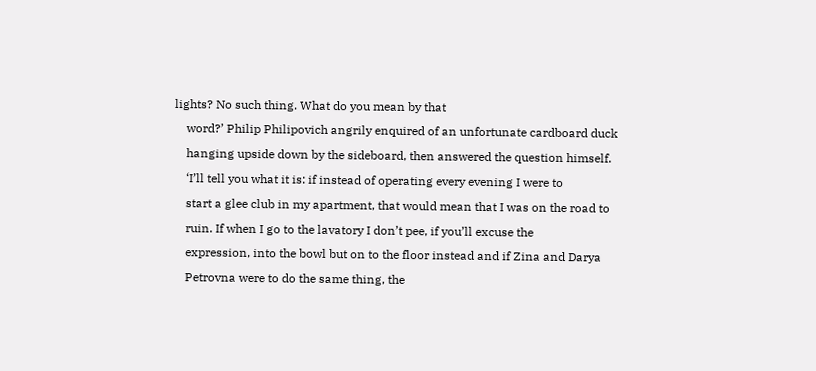lights? No such thing. What do you mean by that
    word?’ Philip Philipovich angrily enquired of an unfortunate cardboard duck
    hanging upside down by the sideboard, then answered the question himself.
    ‘I’ll tell you what it is: if instead of operating every evening I were to
    start a glee club in my apartment, that would mean that I was on the road to
    ruin. If when I go to the lavatory I don’t pee, if you’ll excuse the
    expression, into the bowl but on to the floor instead and if Zina and Darya
    Petrovna were to do the same thing, the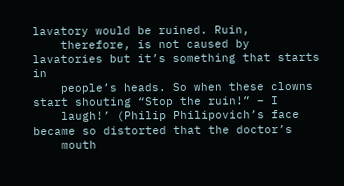lavatory would be ruined. Ruin,
    therefore, is not caused by lavatories but it’s something that starts in
    people’s heads. So when these clowns start shouting “Stop the ruin!” – I
    laugh!’ (Philip Philipovich’s face became so distorted that the doctor’s
    mouth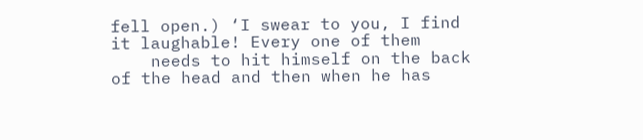fell open.) ‘I swear to you, I find it laughable! Every one of them
    needs to hit himself on the back of the head and then when he has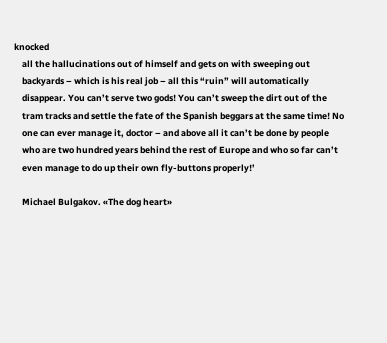knocked
    all the hallucinations out of himself and gets on with sweeping out
    backyards – which is his real job – all this “ruin” will automatically
    disappear. You can’t serve two gods! You can’t sweep the dirt out of the
    tram tracks and settle the fate of the Spanish beggars at the same time! No
    one can ever manage it, doctor – and above all it can’t be done by people
    who are two hundred years behind the rest of Europe and who so far can’t
    even manage to do up their own fly-buttons properly!’

    Michael Bulgakov. «The dog heart»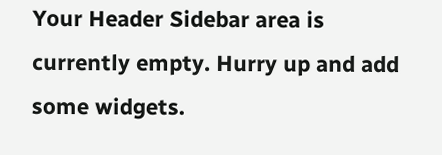Your Header Sidebar area is currently empty. Hurry up and add some widgets.